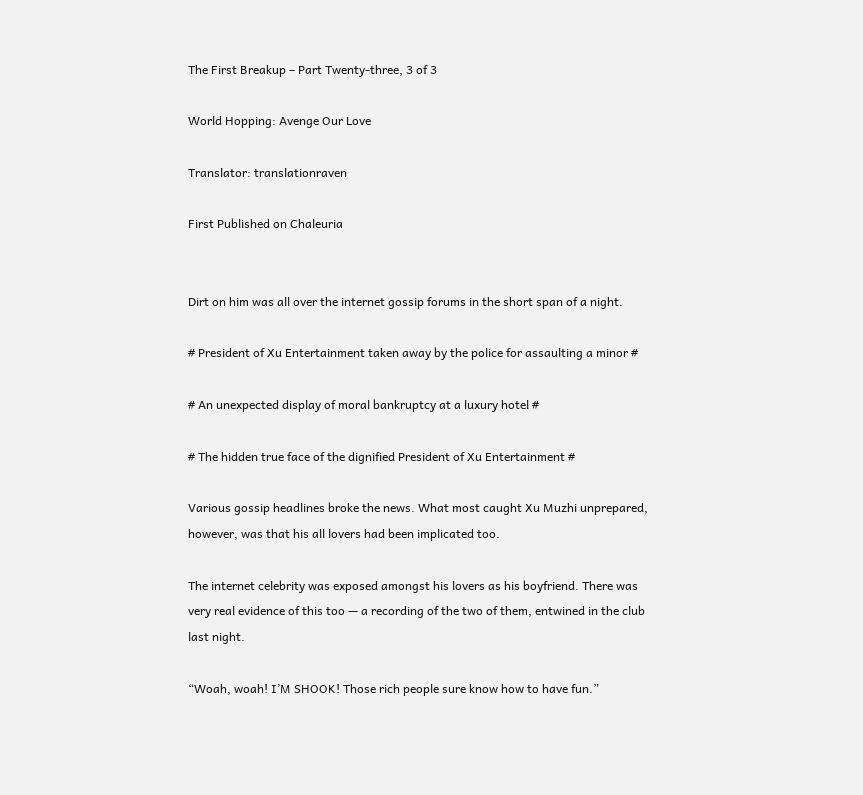The First Breakup – Part Twenty-three, 3 of 3

World Hopping: Avenge Our Love

Translator: translationraven

First Published on Chaleuria


Dirt on him was all over the internet gossip forums in the short span of a night.

# President of Xu Entertainment taken away by the police for assaulting a minor #

# An unexpected display of moral bankruptcy at a luxury hotel #

# The hidden true face of the dignified President of Xu Entertainment #

Various gossip headlines broke the news. What most caught Xu Muzhi unprepared, however, was that his all lovers had been implicated too.

The internet celebrity was exposed amongst his lovers as his boyfriend. There was very real evidence of this too — a recording of the two of them, entwined in the club last night.

“Woah, woah! I’M SHOOK! Those rich people sure know how to have fun.”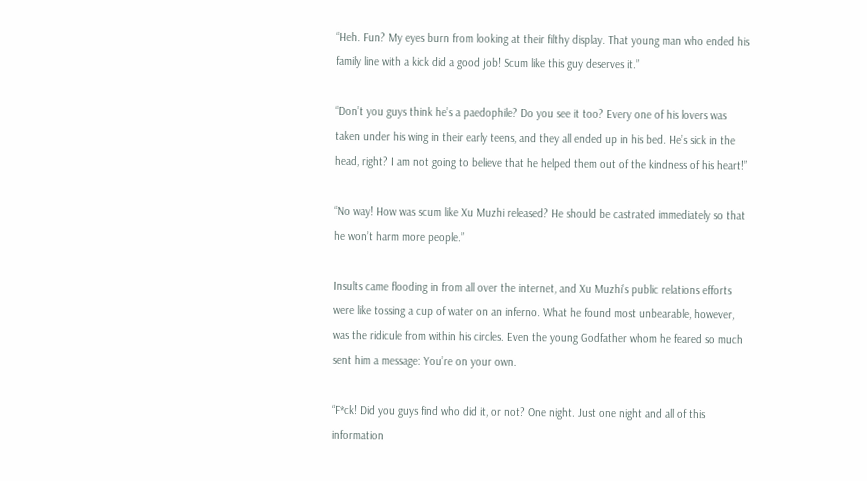“Heh. Fun? My eyes burn from looking at their filthy display. That young man who ended his family line with a kick did a good job! Scum like this guy deserves it.”

“Don’t you guys think he’s a paedophile? Do you see it too? Every one of his lovers was taken under his wing in their early teens, and they all ended up in his bed. He’s sick in the head, right? I am not going to believe that he helped them out of the kindness of his heart!”

“No way! How was scum like Xu Muzhi released? He should be castrated immediately so that he won’t harm more people.”

Insults came flooding in from all over the internet, and Xu Muzhi’s public relations efforts were like tossing a cup of water on an inferno. What he found most unbearable, however, was the ridicule from within his circles. Even the young Godfather whom he feared so much sent him a message: You’re on your own.

“F*ck! Did you guys find who did it, or not? One night. Just one night and all of this information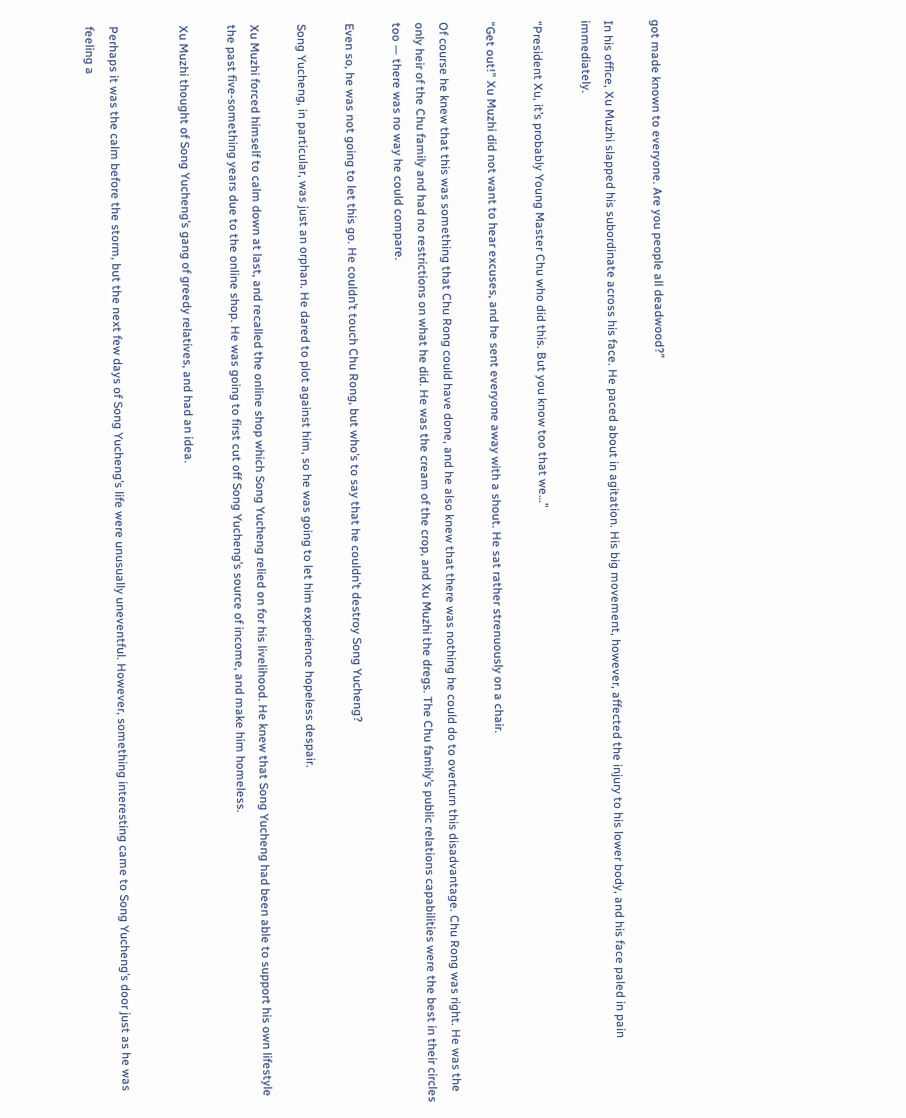got made known to everyone. Are you people all deadwood?”

In his office, Xu Muzhi slapped his subordinate across his face. He paced about in agitation. His big movement, however, affected the injury to his lower body, and his face paled in pain immediately.

“President Xu, it’s probably Young Master Chu who did this. But you know too that we…”

“Get out!” Xu Muzhi did not want to hear excuses, and he sent everyone away with a shout. He sat rather strenuously on a chair.

Of course he knew that this was something that Chu Rong could have done, and he also knew that there was nothing he could do to overturn this disadvantage. Chu Rong was right. He was the only heir of the Chu family and had no restrictions on what he did. He was the cream of the crop, and Xu Muzhi the dregs. The Chu family’s public relations capabilities were the best in their circles too — there was no way he could compare.

Even so, he was not going to let this go. He couldn’t touch Chu Rong, but who’s to say that he couldn’t destroy Song Yucheng?

Song Yucheng, in particular, was just an orphan. He dared to plot against him, so he was going to let him experience hopeless despair.

Xu Muzhi forced himself to calm down at last, and recalled the online shop which Song Yucheng relied on for his livelihood. He knew that Song Yucheng had been able to support his own lifestyle the past five-something years due to the online shop. He was going to first cut off Song Yucheng’s source of income, and make him homeless.

Xu Muzhi thought of Song Yucheng’s gang of greedy relatives, and had an idea.


Perhaps it was the calm before the storm, but the next few days of Song Yucheng’s life were unusually uneventful. However, something interesting came to Song Yucheng’s door just as he was feeling a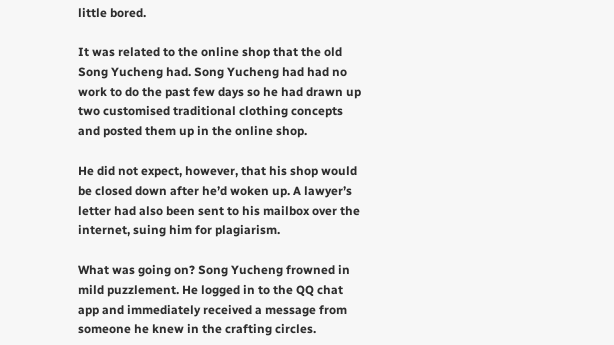little bored.

It was related to the online shop that the old Song Yucheng had. Song Yucheng had had no work to do the past few days so he had drawn up two customised traditional clothing concepts and posted them up in the online shop.

He did not expect, however, that his shop would be closed down after he’d woken up. A lawyer’s letter had also been sent to his mailbox over the internet, suing him for plagiarism.

What was going on? Song Yucheng frowned in mild puzzlement. He logged in to the QQ chat app and immediately received a message from someone he knew in the crafting circles.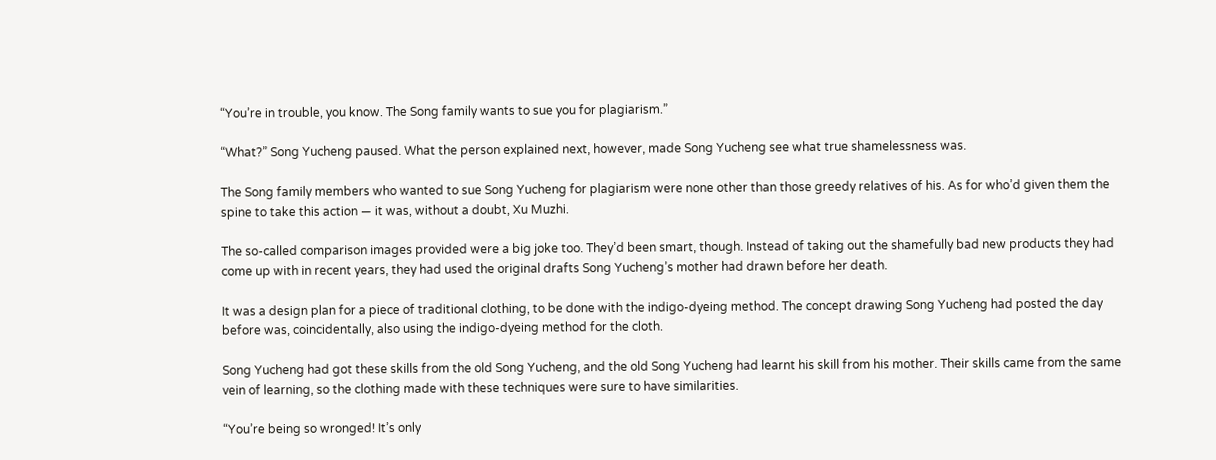“You’re in trouble, you know. The Song family wants to sue you for plagiarism.”

“What?” Song Yucheng paused. What the person explained next, however, made Song Yucheng see what true shamelessness was.

The Song family members who wanted to sue Song Yucheng for plagiarism were none other than those greedy relatives of his. As for who’d given them the spine to take this action — it was, without a doubt, Xu Muzhi.

The so-called comparison images provided were a big joke too. They’d been smart, though. Instead of taking out the shamefully bad new products they had come up with in recent years, they had used the original drafts Song Yucheng’s mother had drawn before her death.

It was a design plan for a piece of traditional clothing, to be done with the indigo-dyeing method. The concept drawing Song Yucheng had posted the day before was, coincidentally, also using the indigo-dyeing method for the cloth.

Song Yucheng had got these skills from the old Song Yucheng, and the old Song Yucheng had learnt his skill from his mother. Their skills came from the same vein of learning, so the clothing made with these techniques were sure to have similarities.

“You’re being so wronged! It’s only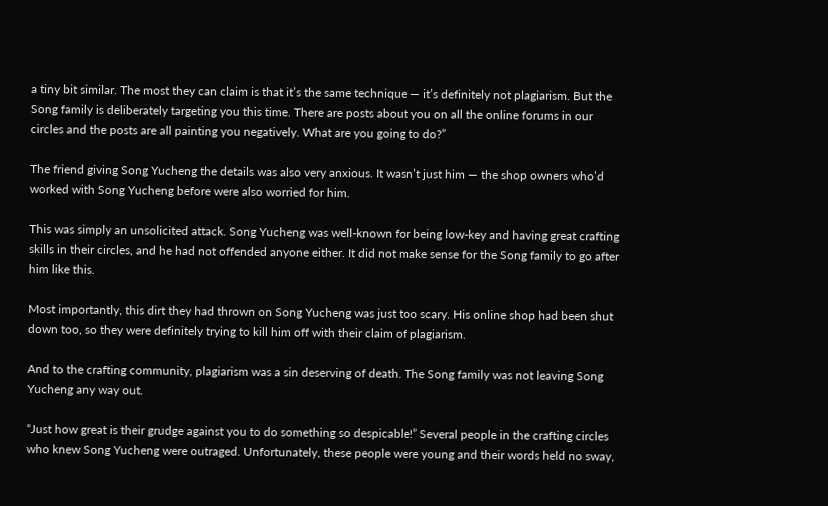a tiny bit similar. The most they can claim is that it’s the same technique — it’s definitely not plagiarism. But the Song family is deliberately targeting you this time. There are posts about you on all the online forums in our circles and the posts are all painting you negatively. What are you going to do?”

The friend giving Song Yucheng the details was also very anxious. It wasn’t just him — the shop owners who’d worked with Song Yucheng before were also worried for him.

This was simply an unsolicited attack. Song Yucheng was well-known for being low-key and having great crafting skills in their circles, and he had not offended anyone either. It did not make sense for the Song family to go after him like this.

Most importantly, this dirt they had thrown on Song Yucheng was just too scary. His online shop had been shut down too, so they were definitely trying to kill him off with their claim of plagiarism.

And to the crafting community, plagiarism was a sin deserving of death. The Song family was not leaving Song Yucheng any way out.

“Just how great is their grudge against you to do something so despicable!” Several people in the crafting circles who knew Song Yucheng were outraged. Unfortunately, these people were young and their words held no sway,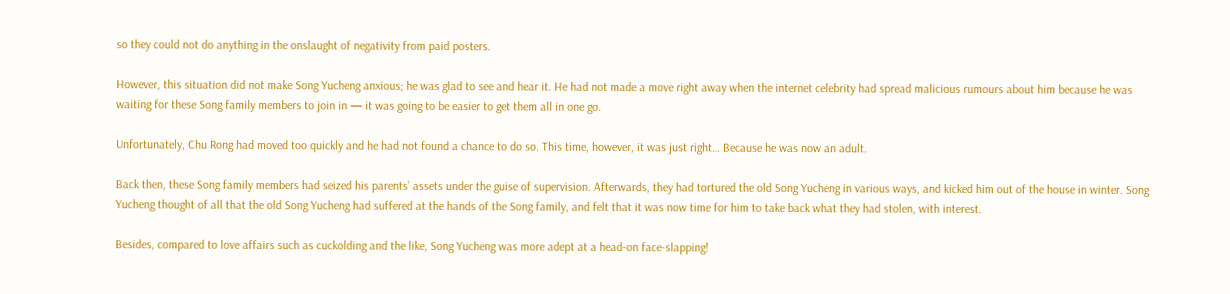so they could not do anything in the onslaught of negativity from paid posters.

However, this situation did not make Song Yucheng anxious; he was glad to see and hear it. He had not made a move right away when the internet celebrity had spread malicious rumours about him because he was waiting for these Song family members to join in — it was going to be easier to get them all in one go.

Unfortunately, Chu Rong had moved too quickly and he had not found a chance to do so. This time, however, it was just right… Because he was now an adult.

Back then, these Song family members had seized his parents’ assets under the guise of supervision. Afterwards, they had tortured the old Song Yucheng in various ways, and kicked him out of the house in winter. Song Yucheng thought of all that the old Song Yucheng had suffered at the hands of the Song family, and felt that it was now time for him to take back what they had stolen, with interest.

Besides, compared to love affairs such as cuckolding and the like, Song Yucheng was more adept at a head-on face-slapping!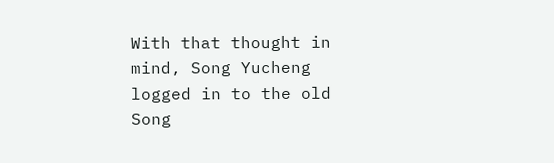With that thought in mind, Song Yucheng logged in to the old Song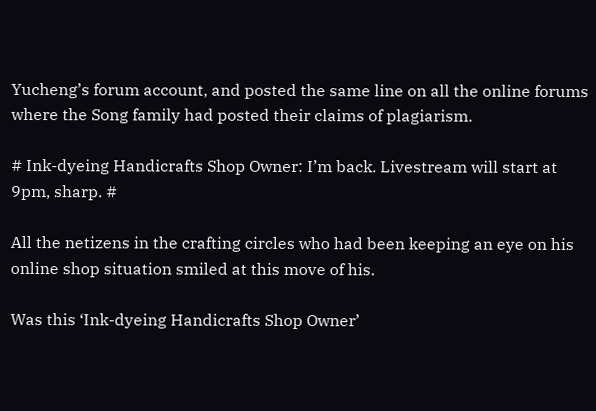Yucheng’s forum account, and posted the same line on all the online forums where the Song family had posted their claims of plagiarism.

# Ink-dyeing Handicrafts Shop Owner: I’m back. Livestream will start at 9pm, sharp. #

All the netizens in the crafting circles who had been keeping an eye on his online shop situation smiled at this move of his.

Was this ‘Ink-dyeing Handicrafts Shop Owner’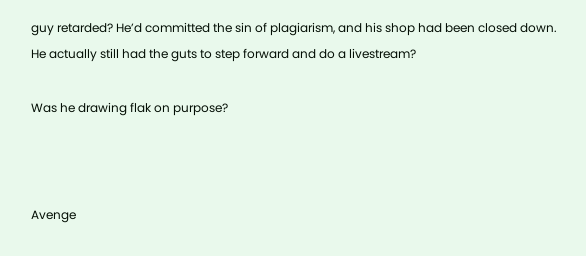guy retarded? He’d committed the sin of plagiarism, and his shop had been closed down. He actually still had the guts to step forward and do a livestream?

Was he drawing flak on purpose?



Avenge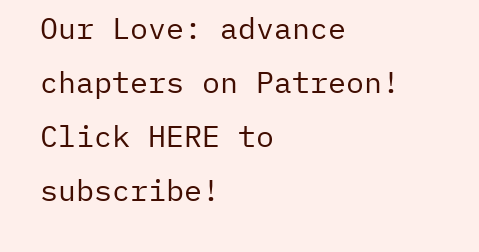Our Love: advance chapters on Patreon!
Click HERE to subscribe!